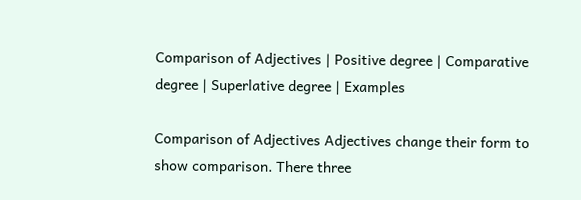Comparison of Adjectives | Positive degree | Comparative degree | Superlative degree | Examples

Comparison of Adjectives Adjectives change their form to show comparison. There three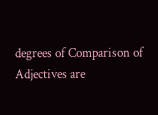degrees of Comparison of Adjectives are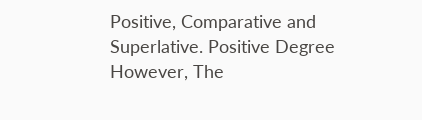Positive, Comparative and Superlative. Positive Degree However, The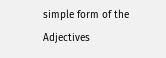simple form of the Adjectives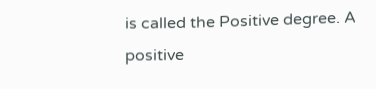is called the Positive degree. A positive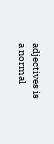adjectives is a normal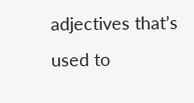adjectives that’s used to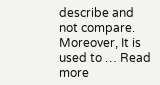describe and not compare. Moreover, It is used to … Read more